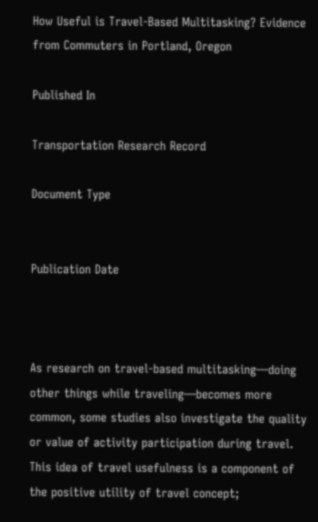How Useful is Travel-Based Multitasking? Evidence from Commuters in Portland, Oregon

Published In

Transportation Research Record

Document Type


Publication Date



As research on travel-based multitasking—doing other things while traveling—becomes more common, some studies also investigate the quality or value of activity participation during travel. This idea of travel usefulness is a component of the positive utility of travel concept;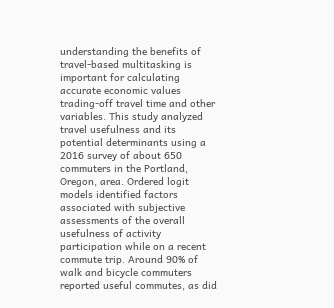understanding the benefits of travel-based multitasking is important for calculating accurate economic values trading-off travel time and other variables. This study analyzed travel usefulness and its potential determinants using a 2016 survey of about 650 commuters in the Portland, Oregon, area. Ordered logit models identified factors associated with subjective assessments of the overall usefulness of activity participation while on a recent commute trip. Around 90% of walk and bicycle commuters reported useful commutes, as did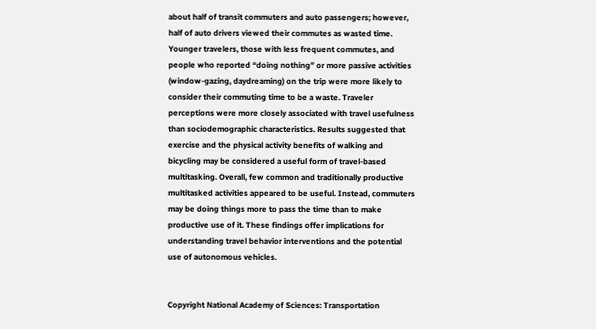about half of transit commuters and auto passengers; however, half of auto drivers viewed their commutes as wasted time. Younger travelers, those with less frequent commutes, and people who reported “doing nothing” or more passive activities (window-gazing, daydreaming) on the trip were more likely to consider their commuting time to be a waste. Traveler perceptions were more closely associated with travel usefulness than sociodemographic characteristics. Results suggested that exercise and the physical activity benefits of walking and bicycling may be considered a useful form of travel-based multitasking. Overall, few common and traditionally productive multitasked activities appeared to be useful. Instead, commuters may be doing things more to pass the time than to make productive use of it. These findings offer implications for understanding travel behavior interventions and the potential use of autonomous vehicles.


Copyright National Academy of Sciences: Transportation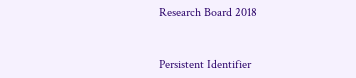Research Board 2018



Persistent Identifier